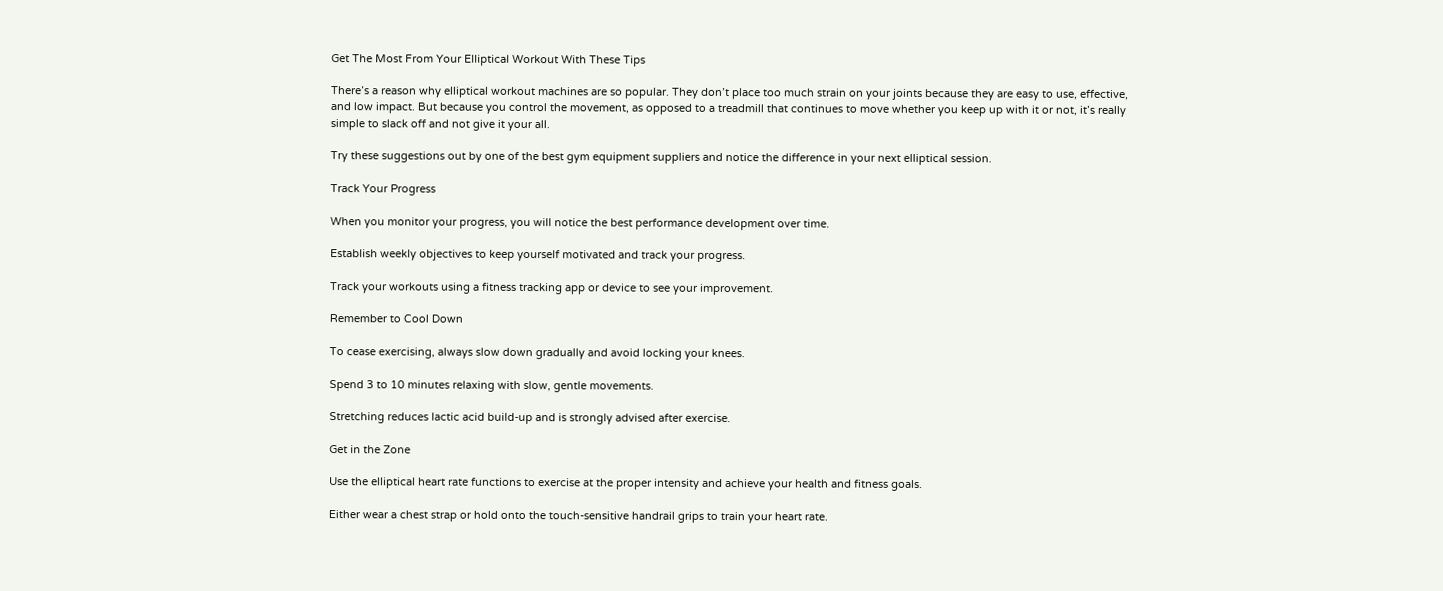Get The Most From Your Elliptical Workout With These Tips

There’s a reason why elliptical workout machines are so popular. They don’t place too much strain on your joints because they are easy to use, effective, and low impact. But because you control the movement, as opposed to a treadmill that continues to move whether you keep up with it or not, it’s really simple to slack off and not give it your all.

Try these suggestions out by one of the best gym equipment suppliers and notice the difference in your next elliptical session.

Track Your Progress

When you monitor your progress, you will notice the best performance development over time.

Establish weekly objectives to keep yourself motivated and track your progress.

Track your workouts using a fitness tracking app or device to see your improvement.

Remember to Cool Down

To cease exercising, always slow down gradually and avoid locking your knees.

Spend 3 to 10 minutes relaxing with slow, gentle movements.

Stretching reduces lactic acid build-up and is strongly advised after exercise.

Get in the Zone

Use the elliptical heart rate functions to exercise at the proper intensity and achieve your health and fitness goals.

Either wear a chest strap or hold onto the touch-sensitive handrail grips to train your heart rate.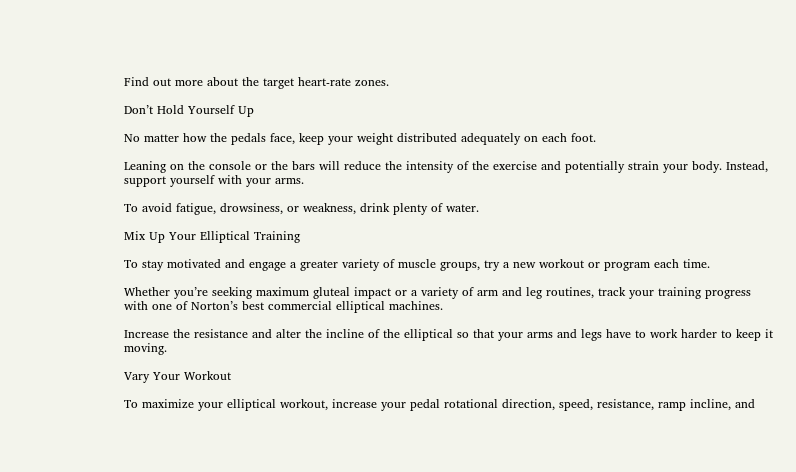Find out more about the target heart-rate zones.

Don’t Hold Yourself Up

No matter how the pedals face, keep your weight distributed adequately on each foot.

Leaning on the console or the bars will reduce the intensity of the exercise and potentially strain your body. Instead, support yourself with your arms.

To avoid fatigue, drowsiness, or weakness, drink plenty of water.

Mix Up Your Elliptical Training

To stay motivated and engage a greater variety of muscle groups, try a new workout or program each time.

Whether you’re seeking maximum gluteal impact or a variety of arm and leg routines, track your training progress with one of Norton’s best commercial elliptical machines.

Increase the resistance and alter the incline of the elliptical so that your arms and legs have to work harder to keep it moving.

Vary Your Workout

To maximize your elliptical workout, increase your pedal rotational direction, speed, resistance, ramp incline, and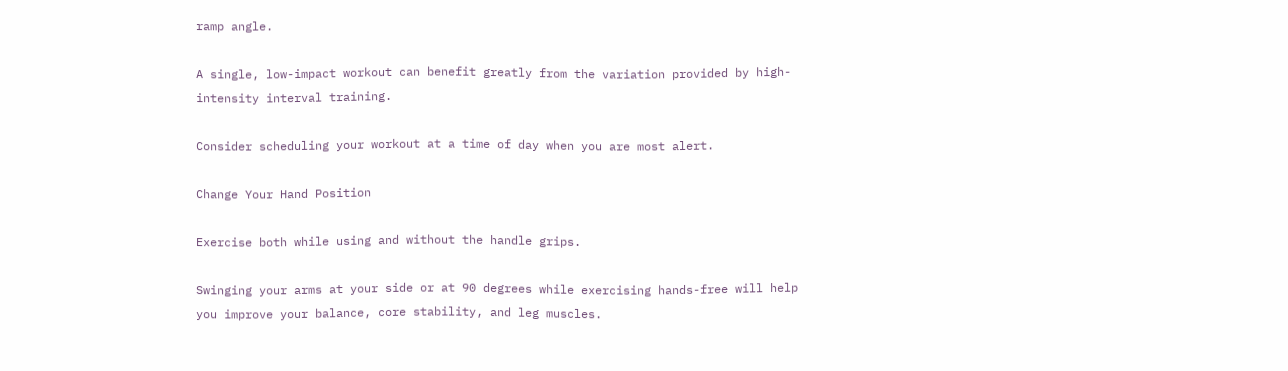ramp angle.

A single, low-impact workout can benefit greatly from the variation provided by high-intensity interval training.

Consider scheduling your workout at a time of day when you are most alert.

Change Your Hand Position

Exercise both while using and without the handle grips.

Swinging your arms at your side or at 90 degrees while exercising hands-free will help you improve your balance, core stability, and leg muscles.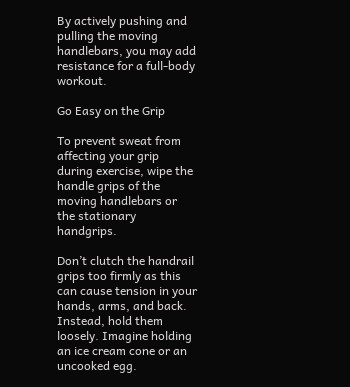By actively pushing and pulling the moving handlebars, you may add resistance for a full-body workout.

Go Easy on the Grip

To prevent sweat from affecting your grip during exercise, wipe the handle grips of the moving handlebars or the stationary handgrips.

Don’t clutch the handrail grips too firmly as this can cause tension in your hands, arms, and back. Instead, hold them loosely. Imagine holding an ice cream cone or an uncooked egg.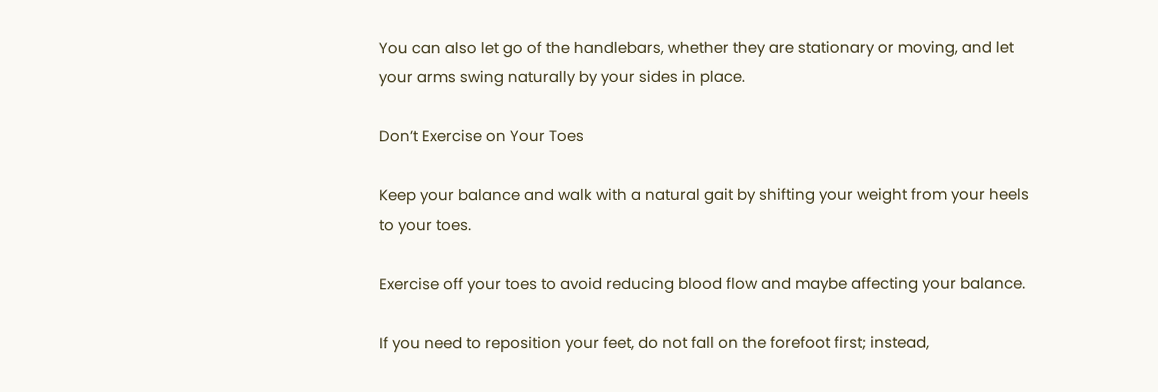You can also let go of the handlebars, whether they are stationary or moving, and let your arms swing naturally by your sides in place.

Don’t Exercise on Your Toes

Keep your balance and walk with a natural gait by shifting your weight from your heels to your toes.

Exercise off your toes to avoid reducing blood flow and maybe affecting your balance.

If you need to reposition your feet, do not fall on the forefoot first; instead,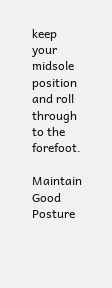keep your midsole position and roll through to the forefoot.

Maintain Good Posture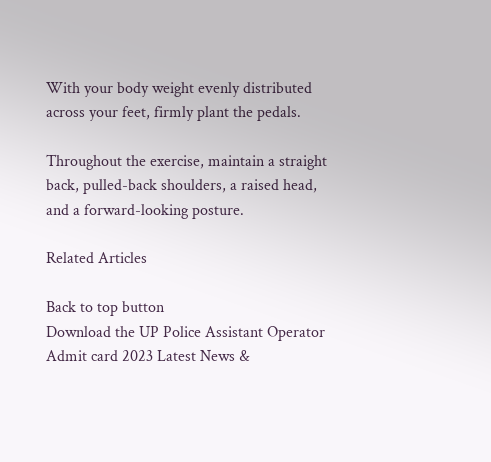With your body weight evenly distributed across your feet, firmly plant the pedals.

Throughout the exercise, maintain a straight back, pulled-back shoulders, a raised head, and a forward-looking posture.

Related Articles

Back to top button
Download the UP Police Assistant Operator Admit card 2023 Latest News &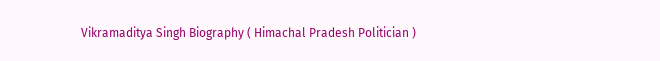Vikramaditya Singh Biography ( Himachal Pradesh Politician )